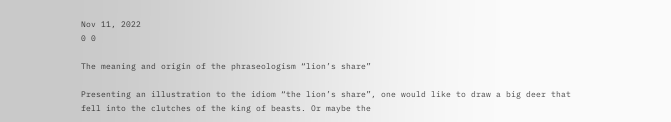Nov 11, 2022
0 0

The meaning and origin of the phraseologism “lion’s share”

Presenting an illustration to the idiom “the lion’s share”, one would like to draw a big deer that fell into the clutches of the king of beasts. Or maybe the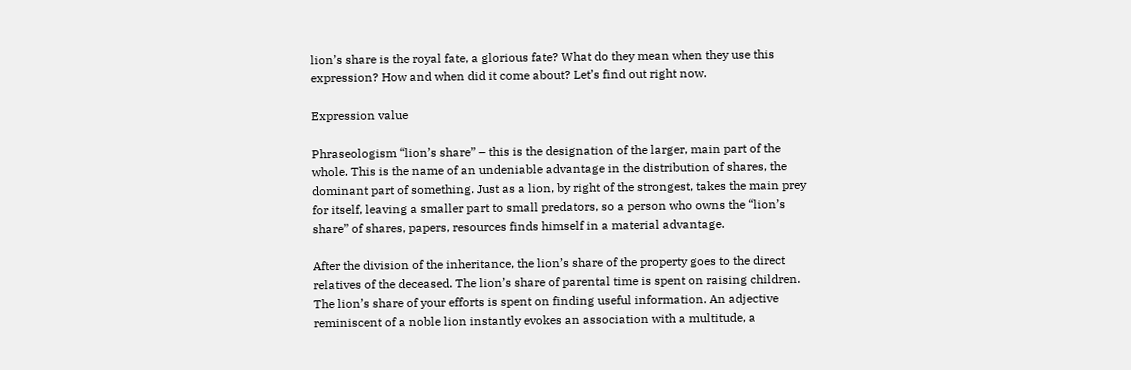lion’s share is the royal fate, a glorious fate? What do they mean when they use this expression? How and when did it come about? Let’s find out right now.

Expression value

Phraseologism “lion’s share” – this is the designation of the larger, main part of the whole. This is the name of an undeniable advantage in the distribution of shares, the dominant part of something. Just as a lion, by right of the strongest, takes the main prey for itself, leaving a smaller part to small predators, so a person who owns the “lion’s share” of shares, papers, resources finds himself in a material advantage.

After the division of the inheritance, the lion’s share of the property goes to the direct relatives of the deceased. The lion’s share of parental time is spent on raising children. The lion’s share of your efforts is spent on finding useful information. An adjective reminiscent of a noble lion instantly evokes an association with a multitude, a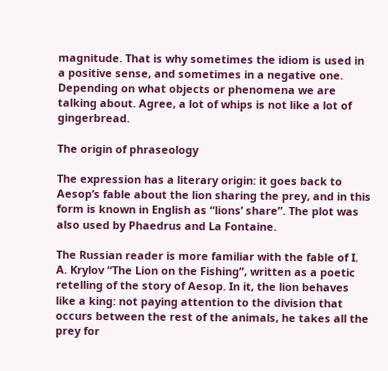magnitude. That is why sometimes the idiom is used in a positive sense, and sometimes in a negative one. Depending on what objects or phenomena we are talking about. Agree, a lot of whips is not like a lot of gingerbread.

The origin of phraseology

The expression has a literary origin: it goes back to Aesop’s fable about the lion sharing the prey, and in this form is known in English as “lions’ share”. The plot was also used by Phaedrus and La Fontaine.

The Russian reader is more familiar with the fable of I. A. Krylov “The Lion on the Fishing”, written as a poetic retelling of the story of Aesop. In it, the lion behaves like a king: not paying attention to the division that occurs between the rest of the animals, he takes all the prey for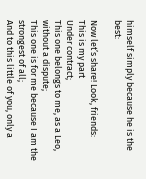himself simply because he is the best:

Now let’s share! Look, friends:
This is my part
Under contract;
This one belongs to me, as a Leo, without a dispute;
This one is for me because I am the strongest of all;
And to this little of you, only a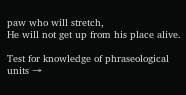paw who will stretch,
He will not get up from his place alive.

Test for knowledge of phraseological units →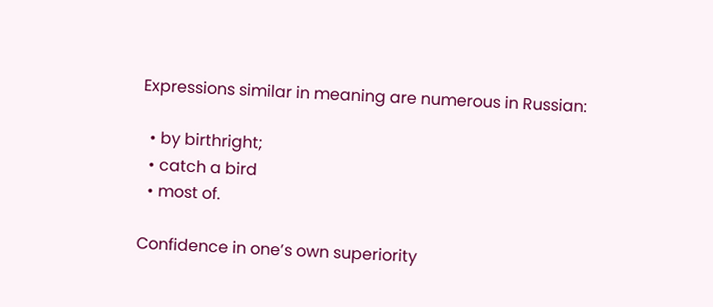Expressions similar in meaning are numerous in Russian:

  • by birthright;
  • catch a bird
  • most of.

Confidence in one’s own superiority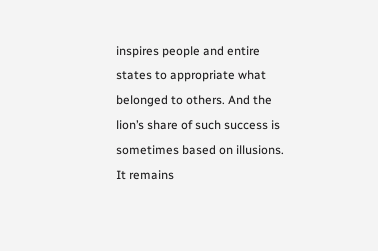inspires people and entire states to appropriate what belonged to others. And the lion’s share of such success is sometimes based on illusions. It remains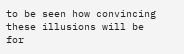to be seen how convincing these illusions will be for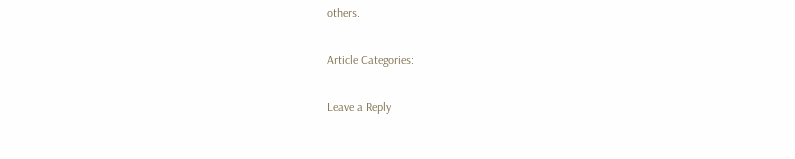others.

Article Categories:

Leave a Reply